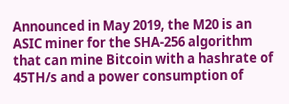Announced in May 2019, the M20 is an ASIC miner for the SHA-256 algorithm that can mine Bitcoin with a hashrate of 45TH/s and a power consumption of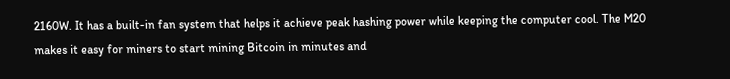2160W. It has a built-in fan system that helps it achieve peak hashing power while keeping the computer cool. The M20 makes it easy for miners to start mining Bitcoin in minutes and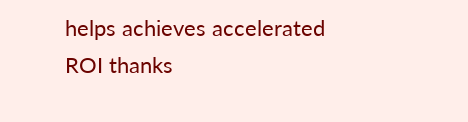helps achieves accelerated ROI thanks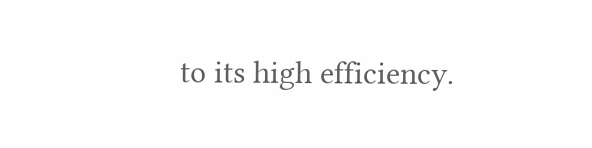to its high efficiency.